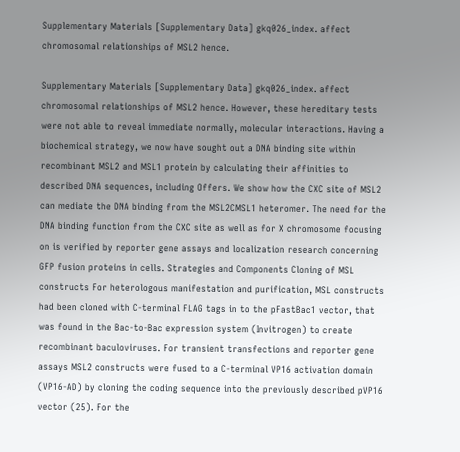Supplementary Materials [Supplementary Data] gkq026_index. affect chromosomal relationships of MSL2 hence.

Supplementary Materials [Supplementary Data] gkq026_index. affect chromosomal relationships of MSL2 hence. However, these hereditary tests were not able to reveal immediate normally, molecular interactions. Having a biochemical strategy, we now have sought out a DNA binding site within recombinant MSL2 and MSL1 protein by calculating their affinities to described DNA sequences, including Offers. We show how the CXC site of MSL2 can mediate the DNA binding from the MSL2CMSL1 heteromer. The need for the DNA binding function from the CXC site as well as for X chromosome focusing on is verified by reporter gene assays and localization research concerning GFP fusion proteins in cells. Strategies and Components Cloning of MSL constructs For heterologous manifestation and purification, MSL constructs had been cloned with C-terminal FLAG tags in to the pFastBac1 vector, that was found in the Bac-to-Bac expression system (Invitrogen) to create recombinant baculoviruses. For transient transfections and reporter gene assays MSL2 constructs were fused to a C-terminal VP16 activation domain (VP16-AD) by cloning the coding sequence into the previously described pVP16 vector (25). For the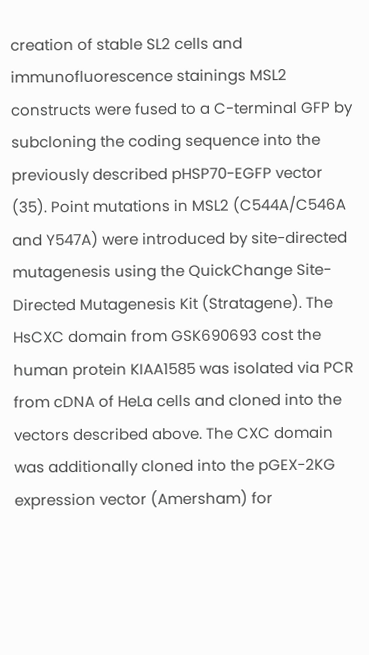creation of stable SL2 cells and immunofluorescence stainings MSL2 constructs were fused to a C-terminal GFP by subcloning the coding sequence into the previously described pHSP70-EGFP vector (35). Point mutations in MSL2 (C544A/C546A and Y547A) were introduced by site-directed mutagenesis using the QuickChange Site-Directed Mutagenesis Kit (Stratagene). The HsCXC domain from GSK690693 cost the human protein KIAA1585 was isolated via PCR from cDNA of HeLa cells and cloned into the vectors described above. The CXC domain was additionally cloned into the pGEX-2KG expression vector (Amersham) for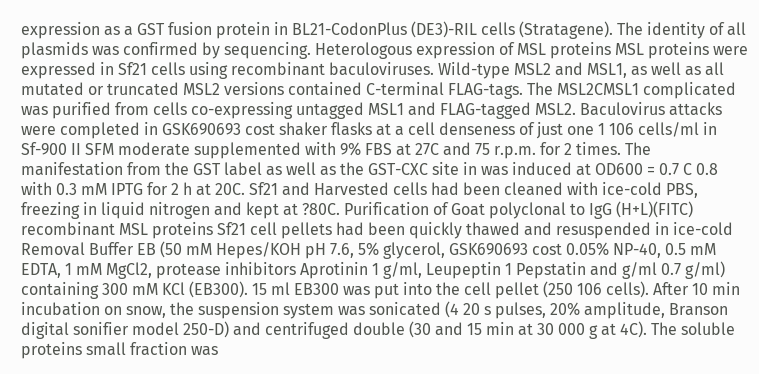expression as a GST fusion protein in BL21-CodonPlus (DE3)-RIL cells (Stratagene). The identity of all plasmids was confirmed by sequencing. Heterologous expression of MSL proteins MSL proteins were expressed in Sf21 cells using recombinant baculoviruses. Wild-type MSL2 and MSL1, as well as all mutated or truncated MSL2 versions contained C-terminal FLAG-tags. The MSL2CMSL1 complicated was purified from cells co-expressing untagged MSL1 and FLAG-tagged MSL2. Baculovirus attacks were completed in GSK690693 cost shaker flasks at a cell denseness of just one 1 106 cells/ml in Sf-900 II SFM moderate supplemented with 9% FBS at 27C and 75 r.p.m. for 2 times. The manifestation from the GST label as well as the GST-CXC site in was induced at OD600 = 0.7 C 0.8 with 0.3 mM IPTG for 2 h at 20C. Sf21 and Harvested cells had been cleaned with ice-cold PBS, freezing in liquid nitrogen and kept at ?80C. Purification of Goat polyclonal to IgG (H+L)(FITC) recombinant MSL proteins Sf21 cell pellets had been quickly thawed and resuspended in ice-cold Removal Buffer EB (50 mM Hepes/KOH pH 7.6, 5% glycerol, GSK690693 cost 0.05% NP-40, 0.5 mM EDTA, 1 mM MgCl2, protease inhibitors Aprotinin 1 g/ml, Leupeptin 1 Pepstatin and g/ml 0.7 g/ml) containing 300 mM KCl (EB300). 15 ml EB300 was put into the cell pellet (250 106 cells). After 10 min incubation on snow, the suspension system was sonicated (4 20 s pulses, 20% amplitude, Branson digital sonifier model 250-D) and centrifuged double (30 and 15 min at 30 000 g at 4C). The soluble proteins small fraction was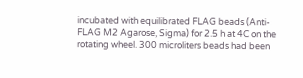incubated with equilibrated FLAG beads (Anti-FLAG M2 Agarose, Sigma) for 2.5 h at 4C on the rotating wheel. 300 microliters beads had been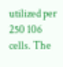utilized per 250 106 cells. The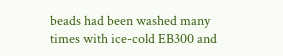beads had been washed many times with ice-cold EB300 and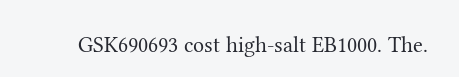GSK690693 cost high-salt EB1000. The.